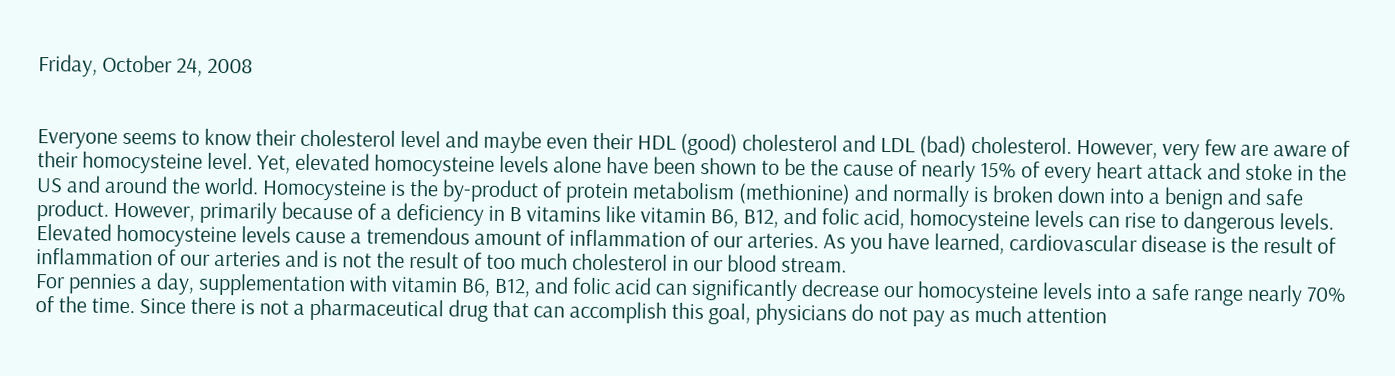Friday, October 24, 2008


Everyone seems to know their cholesterol level and maybe even their HDL (good) cholesterol and LDL (bad) cholesterol. However, very few are aware of their homocysteine level. Yet, elevated homocysteine levels alone have been shown to be the cause of nearly 15% of every heart attack and stoke in the US and around the world. Homocysteine is the by-product of protein metabolism (methionine) and normally is broken down into a benign and safe product. However, primarily because of a deficiency in B vitamins like vitamin B6, B12, and folic acid, homocysteine levels can rise to dangerous levels. Elevated homocysteine levels cause a tremendous amount of inflammation of our arteries. As you have learned, cardiovascular disease is the result of inflammation of our arteries and is not the result of too much cholesterol in our blood stream.
For pennies a day, supplementation with vitamin B6, B12, and folic acid can significantly decrease our homocysteine levels into a safe range nearly 70% of the time. Since there is not a pharmaceutical drug that can accomplish this goal, physicians do not pay as much attention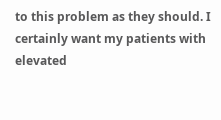to this problem as they should. I certainly want my patients with elevated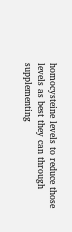homocysteine levels to reduce those levels as best they can through supplementing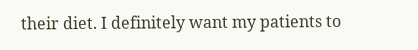their diet. I definitely want my patients to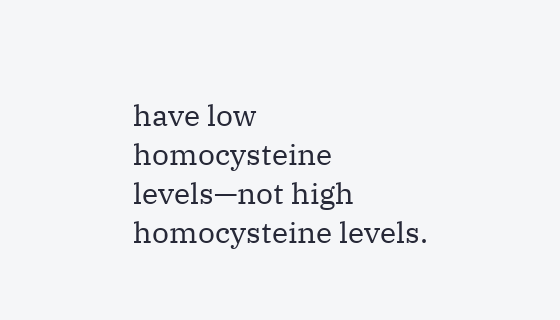have low homocysteine levels—not high homocysteine levels.